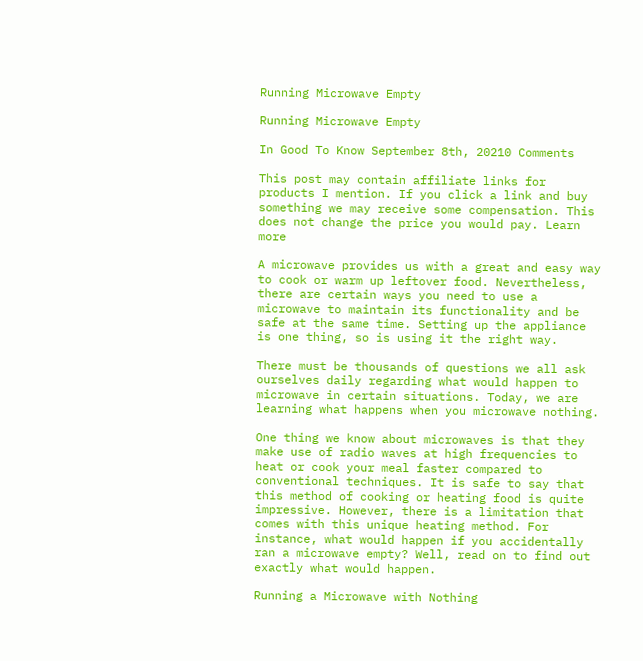Running Microwave Empty

Running Microwave Empty

In Good To Know September 8th, 20210 Comments

This post may contain affiliate links for products I mention. If you click a link and buy something we may receive some compensation. This does not change the price you would pay. Learn more

A microwave provides us with a great and easy way to cook or warm up leftover food. Nevertheless, there are certain ways you need to use a microwave to maintain its functionality and be safe at the same time. Setting up the appliance is one thing, so is using it the right way.

There must be thousands of questions we all ask ourselves daily regarding what would happen to microwave in certain situations. Today, we are learning what happens when you microwave nothing.

One thing we know about microwaves is that they make use of radio waves at high frequencies to heat or cook your meal faster compared to conventional techniques. It is safe to say that this method of cooking or heating food is quite impressive. However, there is a limitation that comes with this unique heating method. For instance, what would happen if you accidentally ran a microwave empty? Well, read on to find out exactly what would happen.

Running a Microwave with Nothing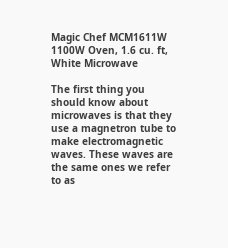Magic Chef MCM1611W 1100W Oven, 1.6 cu. ft, White Microwave

The first thing you should know about microwaves is that they use a magnetron tube to make electromagnetic waves. These waves are the same ones we refer to as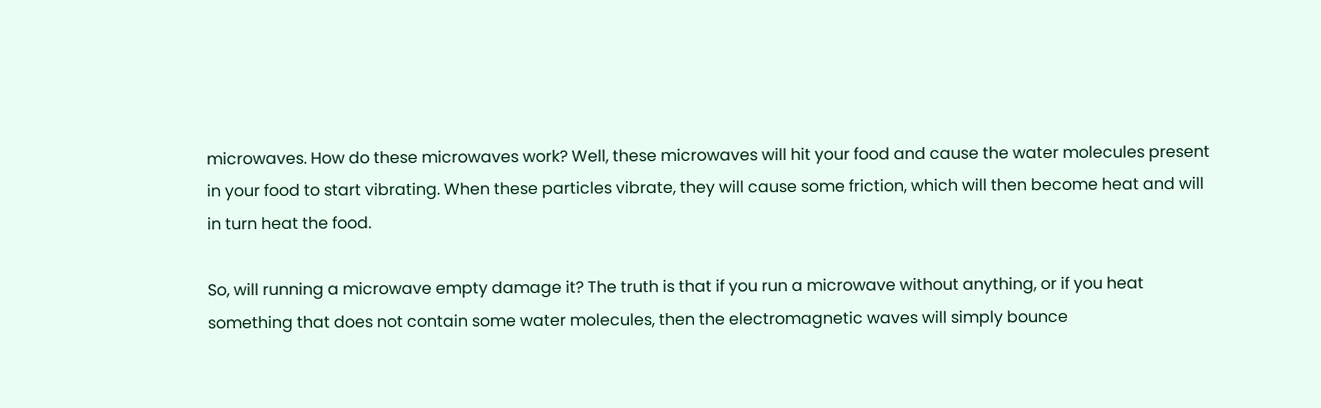microwaves. How do these microwaves work? Well, these microwaves will hit your food and cause the water molecules present in your food to start vibrating. When these particles vibrate, they will cause some friction, which will then become heat and will in turn heat the food.

So, will running a microwave empty damage it? The truth is that if you run a microwave without anything, or if you heat something that does not contain some water molecules, then the electromagnetic waves will simply bounce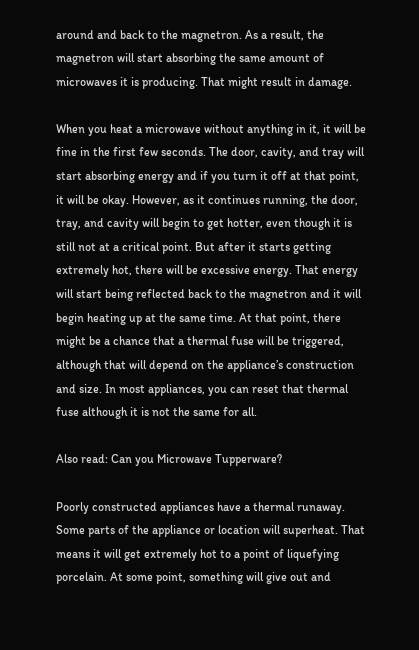around and back to the magnetron. As a result, the magnetron will start absorbing the same amount of microwaves it is producing. That might result in damage.

When you heat a microwave without anything in it, it will be fine in the first few seconds. The door, cavity, and tray will start absorbing energy and if you turn it off at that point, it will be okay. However, as it continues running, the door, tray, and cavity will begin to get hotter, even though it is still not at a critical point. But after it starts getting extremely hot, there will be excessive energy. That energy will start being reflected back to the magnetron and it will begin heating up at the same time. At that point, there might be a chance that a thermal fuse will be triggered, although that will depend on the appliance’s construction and size. In most appliances, you can reset that thermal fuse although it is not the same for all.

Also read: Can you Microwave Tupperware?

Poorly constructed appliances have a thermal runaway. Some parts of the appliance or location will superheat. That means it will get extremely hot to a point of liquefying porcelain. At some point, something will give out and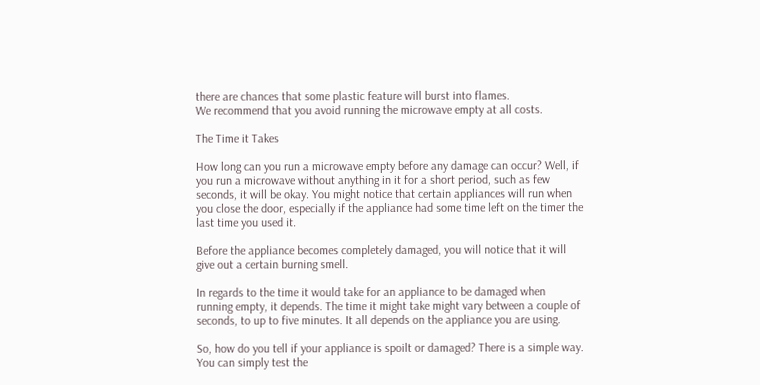there are chances that some plastic feature will burst into flames.
We recommend that you avoid running the microwave empty at all costs.

The Time it Takes

How long can you run a microwave empty before any damage can occur? Well, if you run a microwave without anything in it for a short period, such as few seconds, it will be okay. You might notice that certain appliances will run when you close the door, especially if the appliance had some time left on the timer the last time you used it.

Before the appliance becomes completely damaged, you will notice that it will give out a certain burning smell.

In regards to the time it would take for an appliance to be damaged when running empty, it depends. The time it might take might vary between a couple of seconds, to up to five minutes. It all depends on the appliance you are using.

So, how do you tell if your appliance is spoilt or damaged? There is a simple way. You can simply test the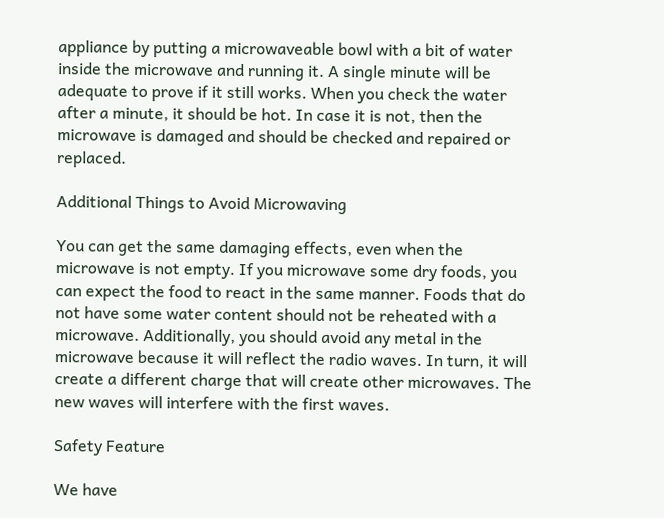appliance by putting a microwaveable bowl with a bit of water inside the microwave and running it. A single minute will be adequate to prove if it still works. When you check the water after a minute, it should be hot. In case it is not, then the microwave is damaged and should be checked and repaired or replaced.

Additional Things to Avoid Microwaving

You can get the same damaging effects, even when the microwave is not empty. If you microwave some dry foods, you can expect the food to react in the same manner. Foods that do not have some water content should not be reheated with a microwave. Additionally, you should avoid any metal in the microwave because it will reflect the radio waves. In turn, it will create a different charge that will create other microwaves. The new waves will interfere with the first waves.

Safety Feature

We have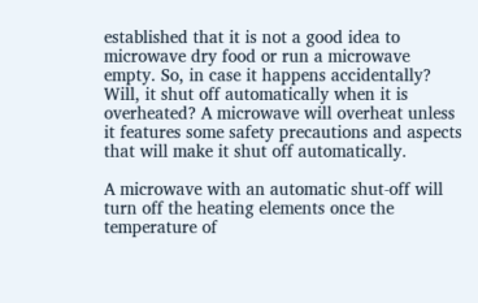established that it is not a good idea to microwave dry food or run a microwave empty. So, in case it happens accidentally? Will, it shut off automatically when it is overheated? A microwave will overheat unless it features some safety precautions and aspects that will make it shut off automatically.

A microwave with an automatic shut-off will turn off the heating elements once the temperature of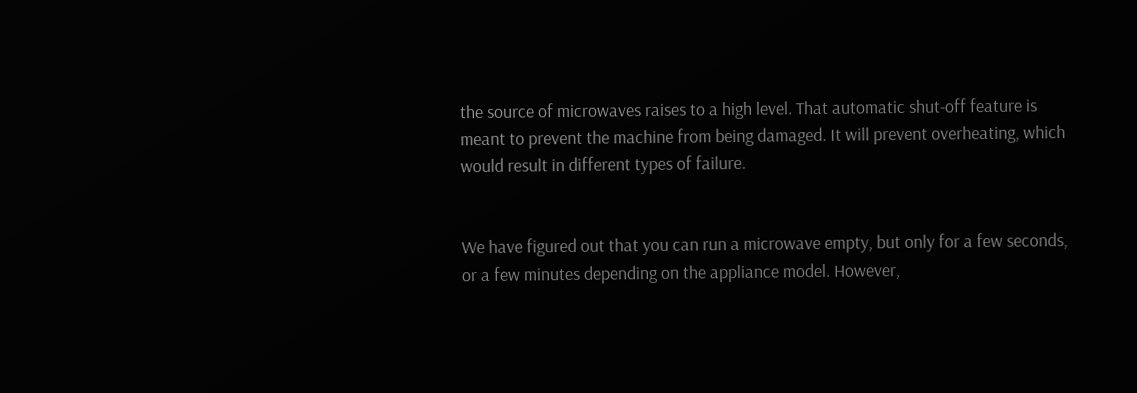the source of microwaves raises to a high level. That automatic shut-off feature is meant to prevent the machine from being damaged. It will prevent overheating, which would result in different types of failure.


We have figured out that you can run a microwave empty, but only for a few seconds, or a few minutes depending on the appliance model. However,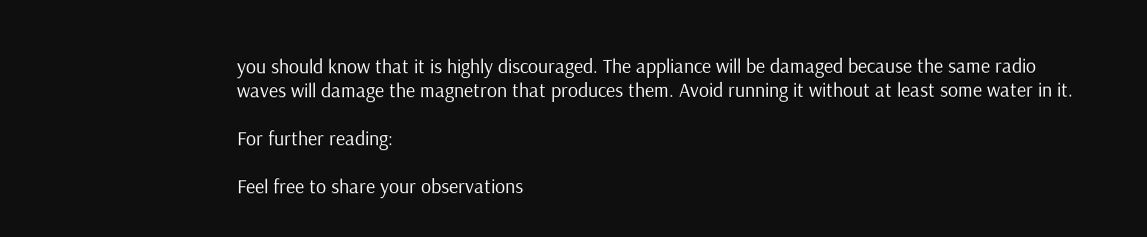you should know that it is highly discouraged. The appliance will be damaged because the same radio waves will damage the magnetron that produces them. Avoid running it without at least some water in it.

For further reading:

Feel free to share your observations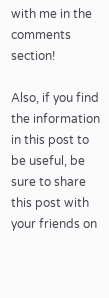with me in the comments section!

Also, if you find the information in this post to be useful, be sure to share this post with your friends on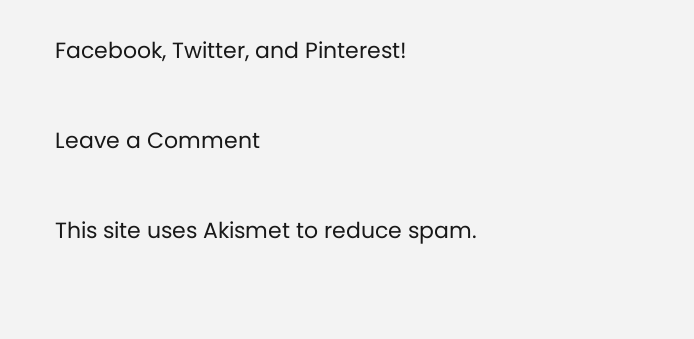Facebook, Twitter, and Pinterest!

Leave a Comment

This site uses Akismet to reduce spam.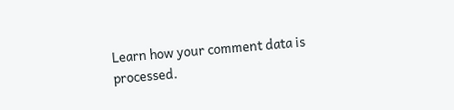Learn how your comment data is processed.